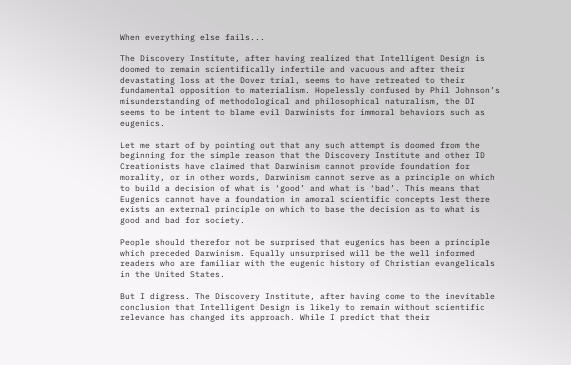When everything else fails...

The Discovery Institute, after having realized that Intelligent Design is doomed to remain scientifically infertile and vacuous and after their devastating loss at the Dover trial, seems to have retreated to their fundamental opposition to materialism. Hopelessly confused by Phil Johnson’s misunderstanding of methodological and philosophical naturalism, the DI seems to be intent to blame evil Darwinists for immoral behaviors such as eugenics.

Let me start of by pointing out that any such attempt is doomed from the beginning for the simple reason that the Discovery Institute and other ID Creationists have claimed that Darwinism cannot provide foundation for morality, or in other words, Darwinism cannot serve as a principle on which to build a decision of what is ‘good’ and what is ‘bad’. This means that Eugenics cannot have a foundation in amoral scientific concepts lest there exists an external principle on which to base the decision as to what is good and bad for society.

People should therefor not be surprised that eugenics has been a principle which preceded Darwinism. Equally unsurprised will be the well informed readers who are familiar with the eugenic history of Christian evangelicals in the United States.

But I digress. The Discovery Institute, after having come to the inevitable conclusion that Intelligent Design is likely to remain without scientific relevance has changed its approach. While I predict that their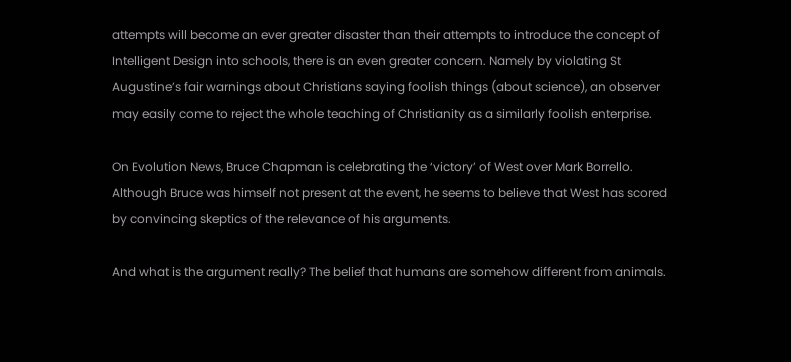attempts will become an ever greater disaster than their attempts to introduce the concept of Intelligent Design into schools, there is an even greater concern. Namely by violating St Augustine’s fair warnings about Christians saying foolish things (about science), an observer may easily come to reject the whole teaching of Christianity as a similarly foolish enterprise.

On Evolution News, Bruce Chapman is celebrating the ‘victory’ of West over Mark Borrello. Although Bruce was himself not present at the event, he seems to believe that West has scored by convincing skeptics of the relevance of his arguments.

And what is the argument really? The belief that humans are somehow different from animals.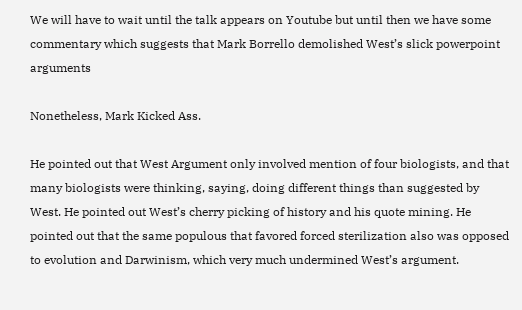We will have to wait until the talk appears on Youtube but until then we have some commentary which suggests that Mark Borrello demolished West’s slick powerpoint arguments

Nonetheless, Mark Kicked Ass.

He pointed out that West Argument only involved mention of four biologists, and that many biologists were thinking, saying, doing different things than suggested by West. He pointed out West’s cherry picking of history and his quote mining. He pointed out that the same populous that favored forced sterilization also was opposed to evolution and Darwinism, which very much undermined West’s argument.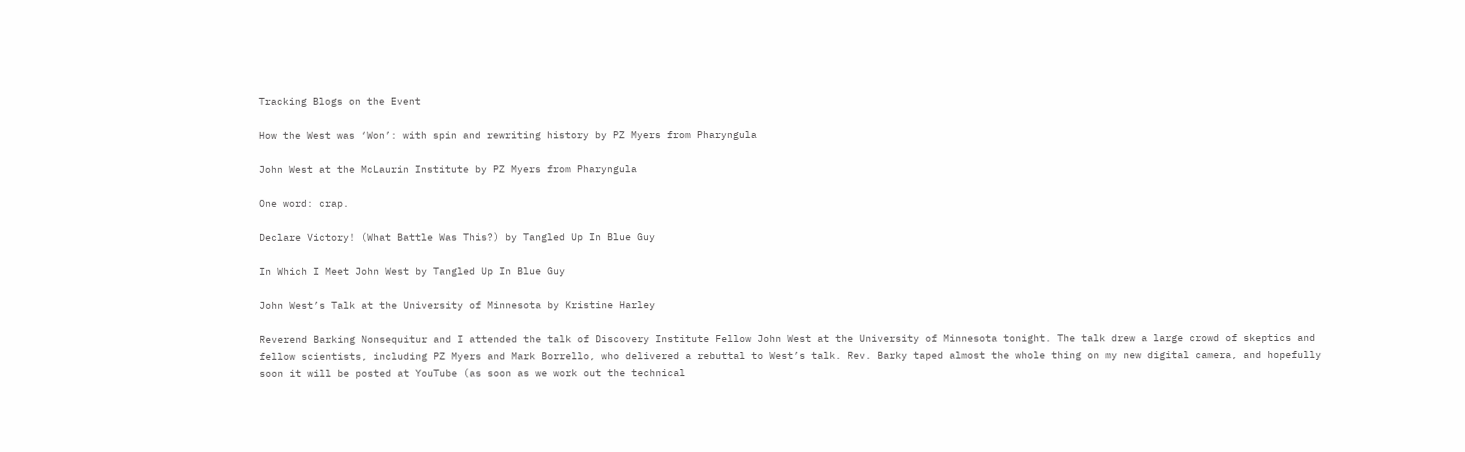Tracking Blogs on the Event

How the West was ‘Won’: with spin and rewriting history by PZ Myers from Pharyngula

John West at the McLaurin Institute by PZ Myers from Pharyngula

One word: crap.

Declare Victory! (What Battle Was This?) by Tangled Up In Blue Guy

In Which I Meet John West by Tangled Up In Blue Guy

John West’s Talk at the University of Minnesota by Kristine Harley

Reverend Barking Nonsequitur and I attended the talk of Discovery Institute Fellow John West at the University of Minnesota tonight. The talk drew a large crowd of skeptics and fellow scientists, including PZ Myers and Mark Borrello, who delivered a rebuttal to West’s talk. Rev. Barky taped almost the whole thing on my new digital camera, and hopefully soon it will be posted at YouTube (as soon as we work out the technical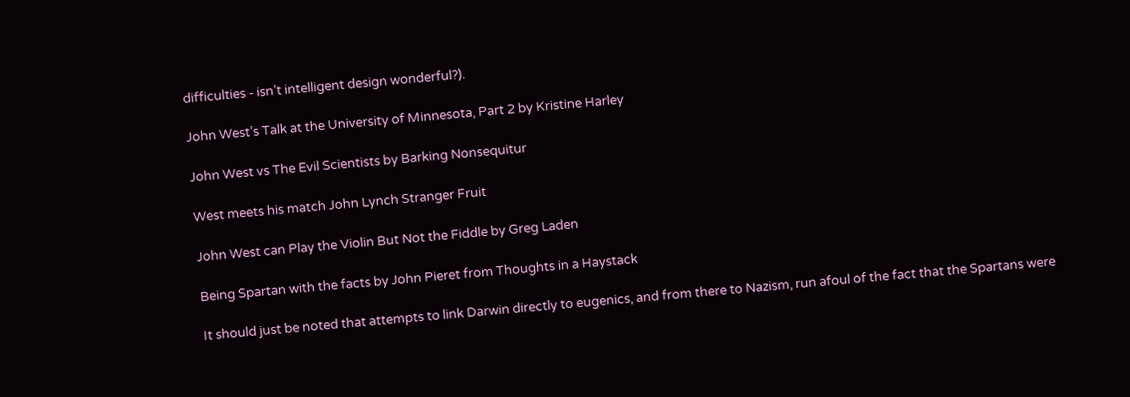difficulties - isn’t intelligent design wonderful?).

John West’s Talk at the University of Minnesota, Part 2 by Kristine Harley

John West vs The Evil Scientists by Barking Nonsequitur

West meets his match John Lynch Stranger Fruit

John West can Play the Violin But Not the Fiddle by Greg Laden

Being Spartan with the facts by John Pieret from Thoughts in a Haystack

It should just be noted that attempts to link Darwin directly to eugenics, and from there to Nazism, run afoul of the fact that the Spartans were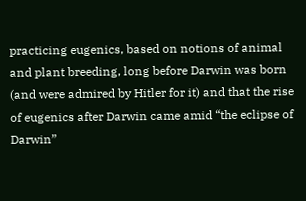practicing eugenics, based on notions of animal and plant breeding, long before Darwin was born (and were admired by Hitler for it) and that the rise of eugenics after Darwin came amid “the eclipse of Darwin”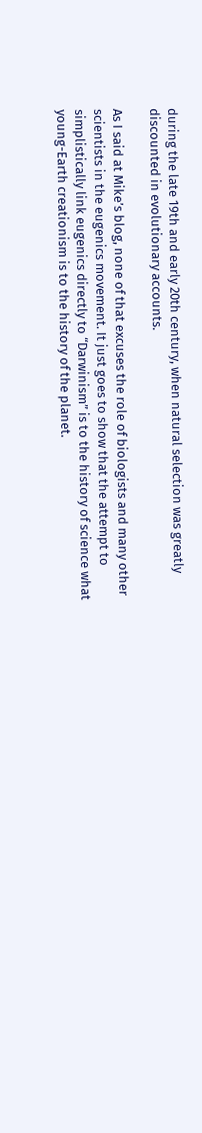during the late 19th and early 20th century, when natural selection was greatly discounted in evolutionary accounts.

As I said at Mike’s blog, none of that excuses the role of biologists and many other scientists in the eugenics movement. It just goes to show that the attempt to simplistically link eugenics directly to “Darwinism” is to the history of science what young-Earth creationism is to the history of the planet.